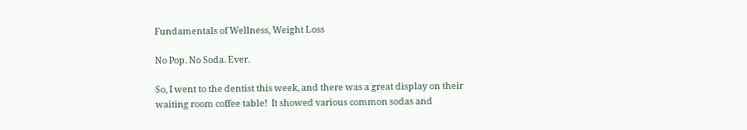Fundamentals of Wellness, Weight Loss

No Pop. No Soda. Ever.

So, I went to the dentist this week, and there was a great display on their waiting room coffee table!  It showed various common sodas and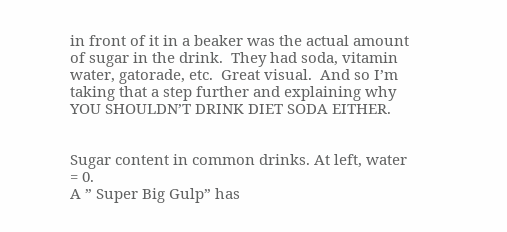in front of it in a beaker was the actual amount of sugar in the drink.  They had soda, vitamin water, gatorade, etc.  Great visual.  And so I’m taking that a step further and explaining why YOU SHOULDN’T DRINK DIET SODA EITHER.


Sugar content in common drinks. At left, water = 0.
A ” Super Big Gulp” has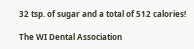32 tsp. of sugar and a total of 512 calories!

The WI Dental Association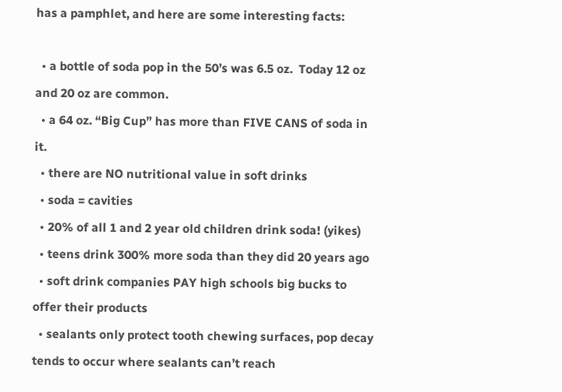has a pamphlet, and here are some interesting facts:

  • a bottle of soda pop in the 50’s was 6.5 oz.  Today 12 oz and 20 oz are common.
  • a 64 oz. “Big Cup” has more than FIVE CANS of soda in it.
  • there are NO nutritional value in soft drinks
  • soda = cavities
  • 20% of all 1 and 2 year old children drink soda! (yikes)
  • teens drink 300% more soda than they did 20 years ago
  • soft drink companies PAY high schools big bucks to offer their products
  • sealants only protect tooth chewing surfaces, pop decay tends to occur where sealants can’t reach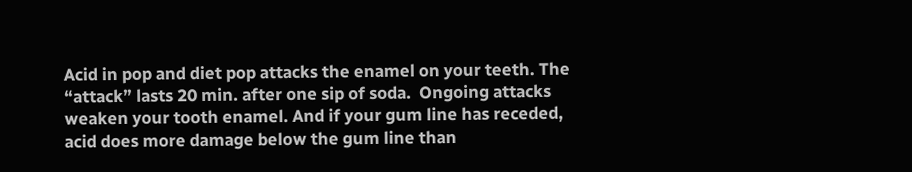Acid in pop and diet pop attacks the enamel on your teeth. The “attack” lasts 20 min. after one sip of soda.  Ongoing attacks weaken your tooth enamel. And if your gum line has receded, acid does more damage below the gum line than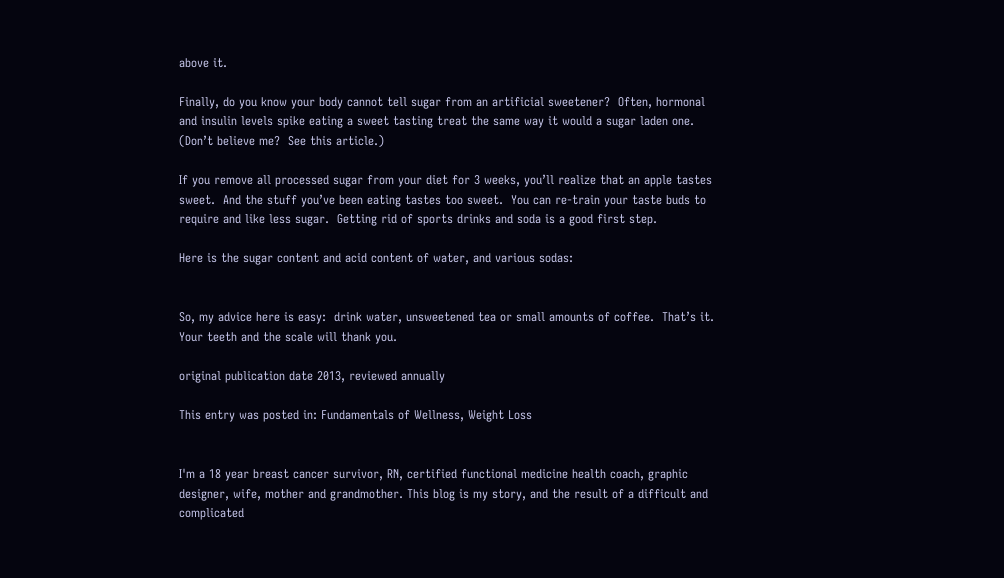above it.

Finally, do you know your body cannot tell sugar from an artificial sweetener?  Often, hormonal and insulin levels spike eating a sweet tasting treat the same way it would a sugar laden one.  (Don’t believe me?  See this article.)

If you remove all processed sugar from your diet for 3 weeks, you’ll realize that an apple tastes sweet.  And the stuff you’ve been eating tastes too sweet.  You can re-train your taste buds to require and like less sugar.  Getting rid of sports drinks and soda is a good first step.

Here is the sugar content and acid content of water, and various sodas:


So, my advice here is easy:  drink water, unsweetened tea or small amounts of coffee.  That’s it.  Your teeth and the scale will thank you.

original publication date 2013, reviewed annually

This entry was posted in: Fundamentals of Wellness, Weight Loss


I'm a 18 year breast cancer survivor, RN, certified functional medicine health coach, graphic designer, wife, mother and grandmother. This blog is my story, and the result of a difficult and complicated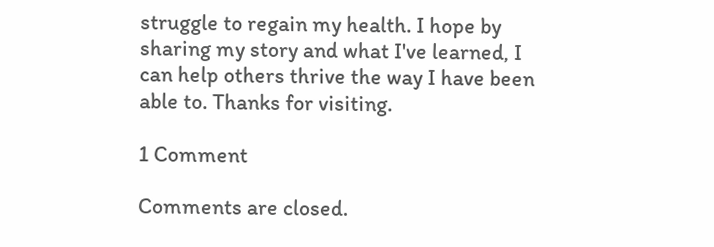struggle to regain my health. I hope by sharing my story and what I've learned, I can help others thrive the way I have been able to. Thanks for visiting.

1 Comment

Comments are closed.